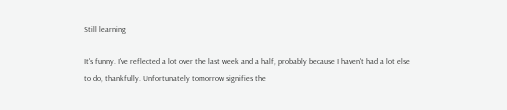Still learning

It's funny. I've reflected a lot over the last week and a half, probably because I haven't had a lot else to do, thankfully. Unfortunately tomorrow signifies the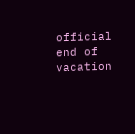official end of vacation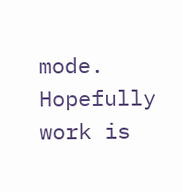mode. Hopefully work is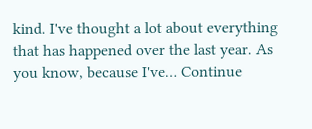kind. I've thought a lot about everything that has happened over the last year. As you know, because I've… Continue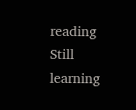reading Still learning